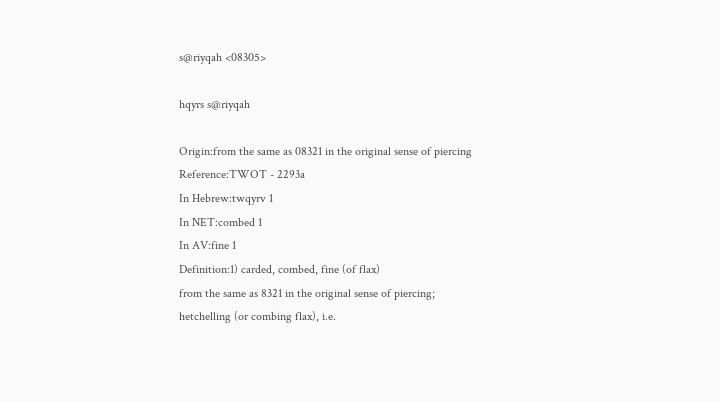s@riyqah <08305>

hqyrs s@riyqah

Origin:from the same as 08321 in the original sense of piercing
Reference:TWOT - 2293a
In Hebrew:twqyrv 1
In NET:combed 1
In AV:fine 1
Definition:1) carded, combed, fine (of flax)
from the same as 8321 in the original sense of piercing;
hetchelling (or combing flax), i.e.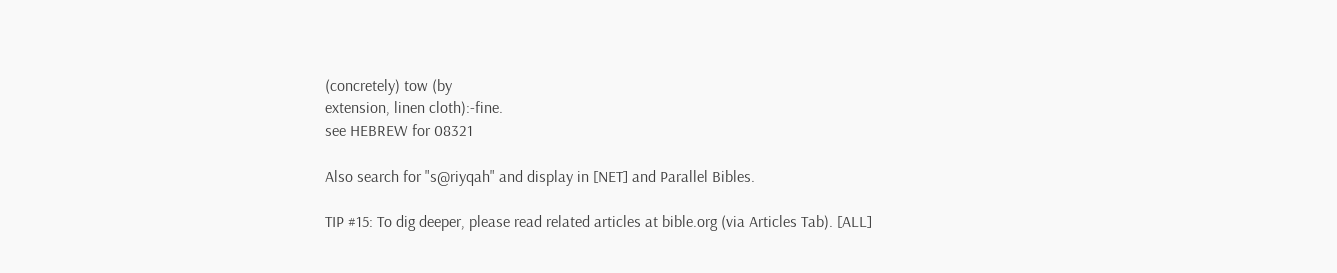(concretely) tow (by
extension, linen cloth):-fine.
see HEBREW for 08321

Also search for "s@riyqah" and display in [NET] and Parallel Bibles.

TIP #15: To dig deeper, please read related articles at bible.org (via Articles Tab). [ALL]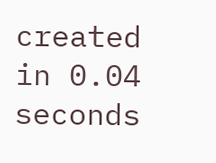created in 0.04 seconds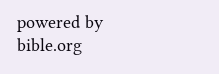powered by bible.org